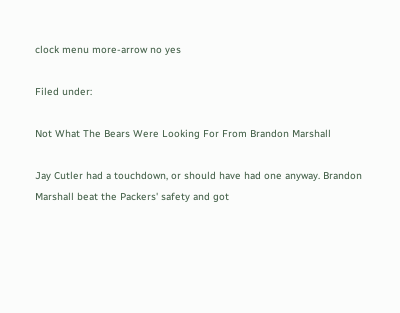clock menu more-arrow no yes

Filed under:

Not What The Bears Were Looking For From Brandon Marshall

Jay Cutler had a touchdown, or should have had one anyway. Brandon Marshall beat the Packers' safety and got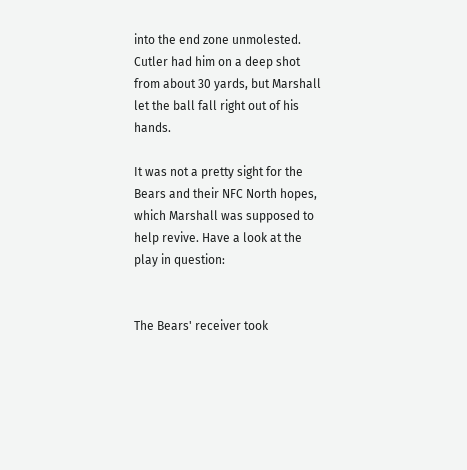into the end zone unmolested. Cutler had him on a deep shot from about 30 yards, but Marshall let the ball fall right out of his hands.

It was not a pretty sight for the Bears and their NFC North hopes, which Marshall was supposed to help revive. Have a look at the play in question:


The Bears' receiver took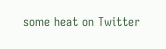some heat on Twitter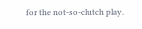for the not-so-clutch play.